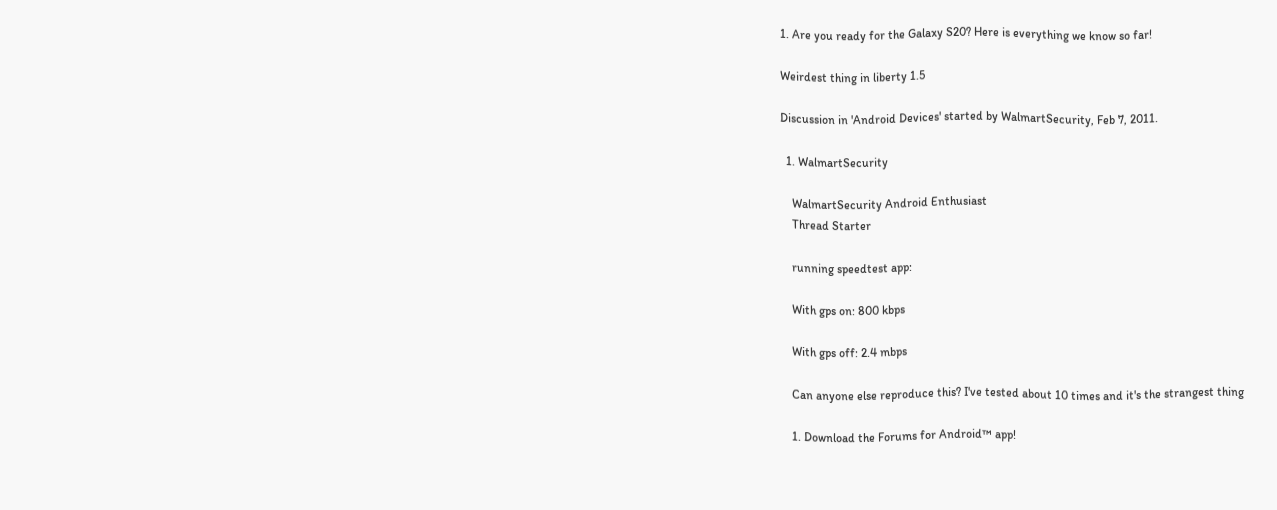1. Are you ready for the Galaxy S20? Here is everything we know so far!

Weirdest thing in liberty 1.5

Discussion in 'Android Devices' started by WalmartSecurity, Feb 7, 2011.

  1. WalmartSecurity

    WalmartSecurity Android Enthusiast
    Thread Starter

    running speedtest app:

    With gps on: 800 kbps

    With gps off: 2.4 mbps

    Can anyone else reproduce this? I've tested about 10 times and it's the strangest thing

    1. Download the Forums for Android™ app!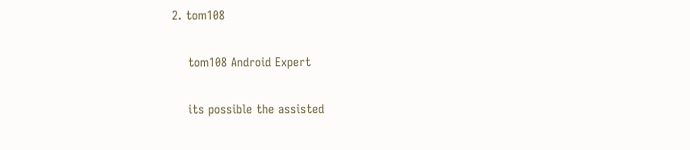2. tom108

    tom108 Android Expert

    its possible the assisted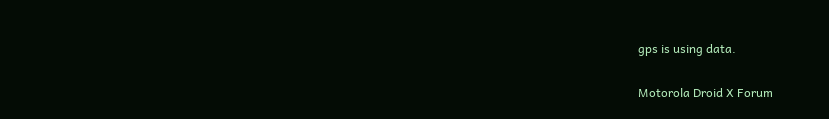gps is using data.

Motorola Droid X Forum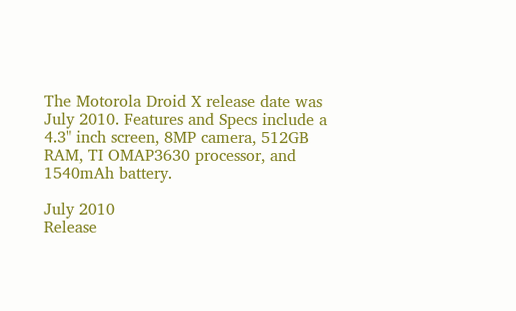The Motorola Droid X release date was July 2010. Features and Specs include a 4.3" inch screen, 8MP camera, 512GB RAM, TI OMAP3630 processor, and 1540mAh battery.

July 2010
Release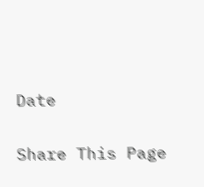Date

Share This Page